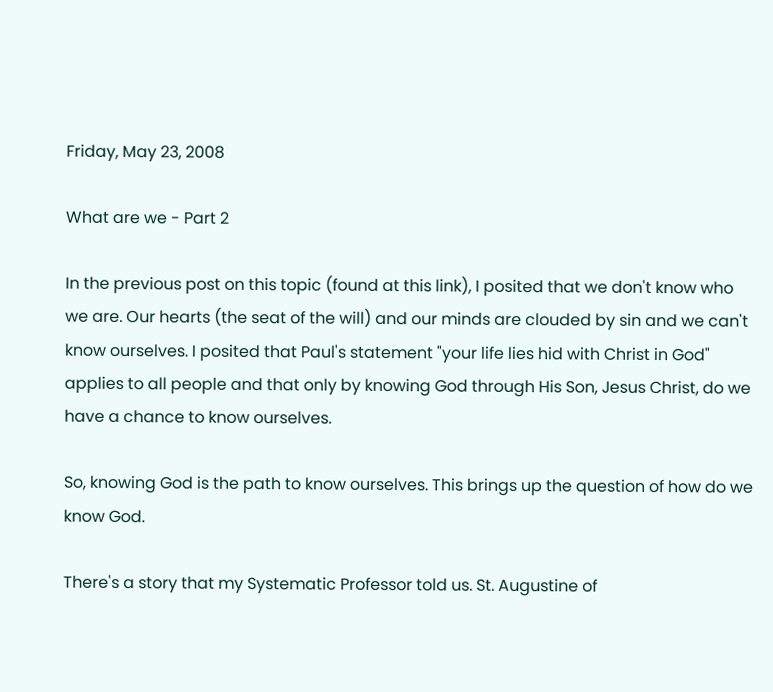Friday, May 23, 2008

What are we - Part 2

In the previous post on this topic (found at this link), I posited that we don't know who we are. Our hearts (the seat of the will) and our minds are clouded by sin and we can't know ourselves. I posited that Paul's statement "your life lies hid with Christ in God" applies to all people and that only by knowing God through His Son, Jesus Christ, do we have a chance to know ourselves.

So, knowing God is the path to know ourselves. This brings up the question of how do we know God.

There's a story that my Systematic Professor told us. St. Augustine of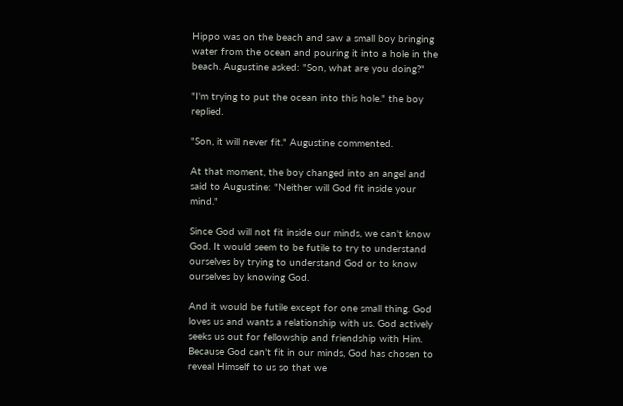Hippo was on the beach and saw a small boy bringing water from the ocean and pouring it into a hole in the beach. Augustine asked: "Son, what are you doing?"

"I'm trying to put the ocean into this hole." the boy replied.

"Son, it will never fit." Augustine commented.

At that moment, the boy changed into an angel and said to Augustine: "Neither will God fit inside your mind."

Since God will not fit inside our minds, we can't know God. It would seem to be futile to try to understand ourselves by trying to understand God or to know ourselves by knowing God.

And it would be futile except for one small thing. God loves us and wants a relationship with us. God actively seeks us out for fellowship and friendship with Him. Because God can't fit in our minds, God has chosen to reveal Himself to us so that we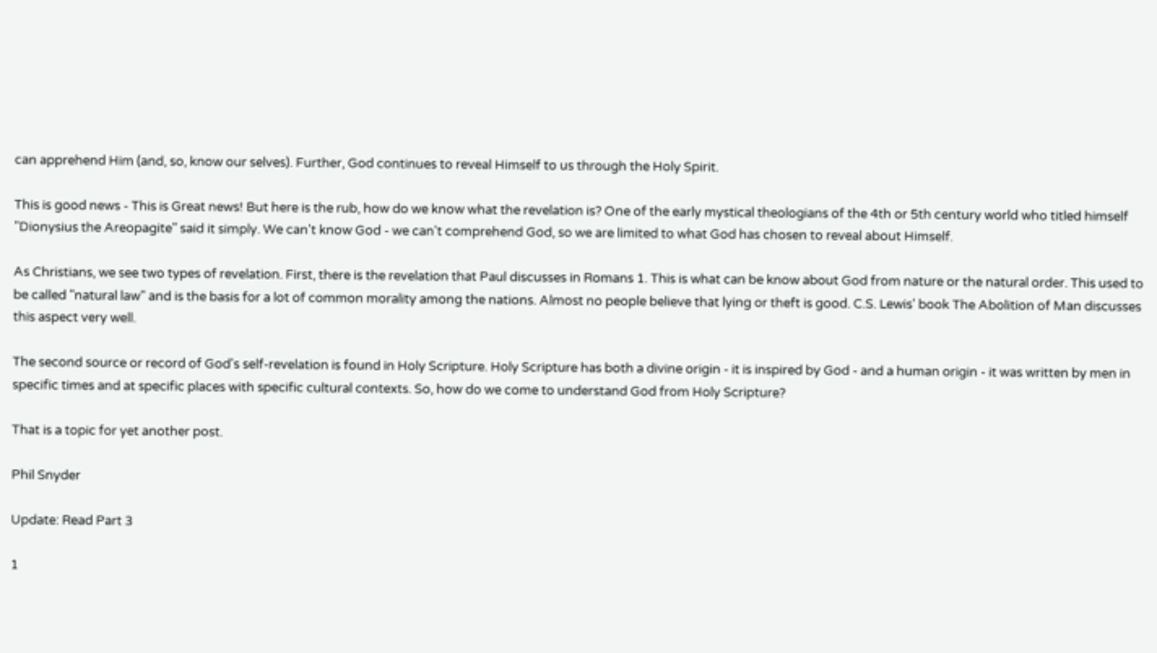can apprehend Him (and, so, know our selves). Further, God continues to reveal Himself to us through the Holy Spirit.

This is good news - This is Great news! But here is the rub, how do we know what the revelation is? One of the early mystical theologians of the 4th or 5th century world who titled himself "Dionysius the Areopagite" said it simply. We can't know God - we can't comprehend God, so we are limited to what God has chosen to reveal about Himself.

As Christians, we see two types of revelation. First, there is the revelation that Paul discusses in Romans 1. This is what can be know about God from nature or the natural order. This used to be called "natural law" and is the basis for a lot of common morality among the nations. Almost no people believe that lying or theft is good. C.S. Lewis' book The Abolition of Man discusses this aspect very well.

The second source or record of God's self-revelation is found in Holy Scripture. Holy Scripture has both a divine origin - it is inspired by God - and a human origin - it was written by men in specific times and at specific places with specific cultural contexts. So, how do we come to understand God from Holy Scripture?

That is a topic for yet another post.

Phil Snyder

Update: Read Part 3

1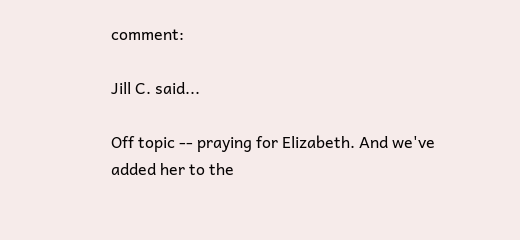comment:

Jill C. said...

Off topic -- praying for Elizabeth. And we've added her to the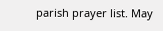parish prayer list. May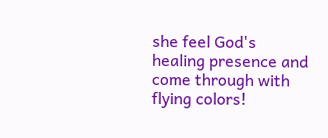she feel God's healing presence and come through with flying colors!